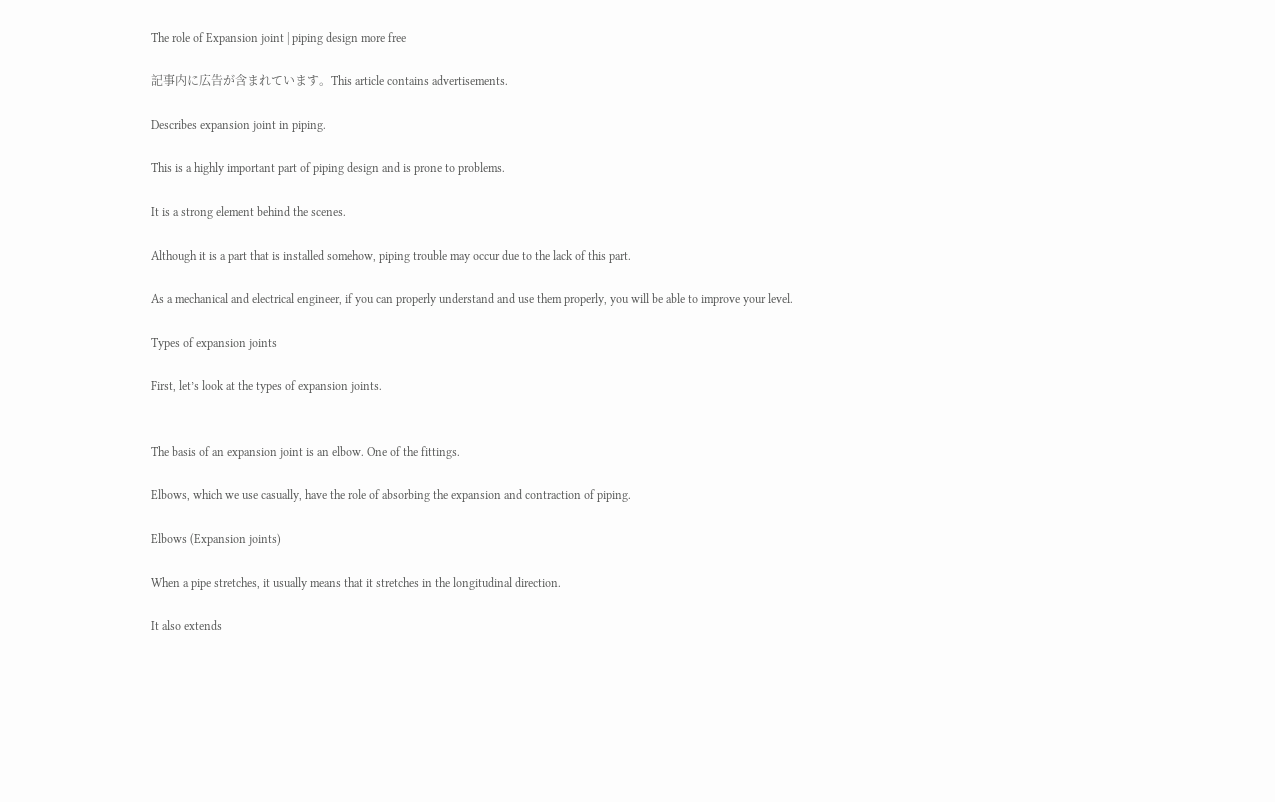The role of Expansion joint | piping design more free

記事内に広告が含まれています。This article contains advertisements.

Describes expansion joint in piping.

This is a highly important part of piping design and is prone to problems.

It is a strong element behind the scenes.

Although it is a part that is installed somehow, piping trouble may occur due to the lack of this part.

As a mechanical and electrical engineer, if you can properly understand and use them properly, you will be able to improve your level.

Types of expansion joints

First, let’s look at the types of expansion joints.


The basis of an expansion joint is an elbow. One of the fittings.

Elbows, which we use casually, have the role of absorbing the expansion and contraction of piping.

Elbows (Expansion joints)

When a pipe stretches, it usually means that it stretches in the longitudinal direction.

It also extends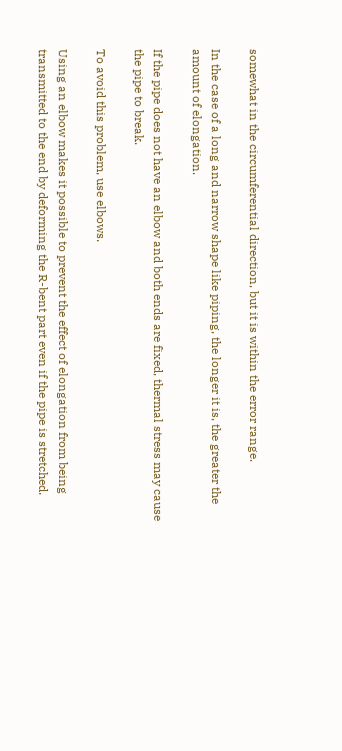somewhat in the circumferential direction, but it is within the error range.

In the case of a long and narrow shape like piping, the longer it is, the greater the amount of elongation.

If the pipe does not have an elbow and both ends are fixed, thermal stress may cause the pipe to break.

To avoid this problem, use elbows.

Using an elbow makes it possible to prevent the effect of elongation from being transmitted to the end by deforming the R-bent part even if the pipe is stretched.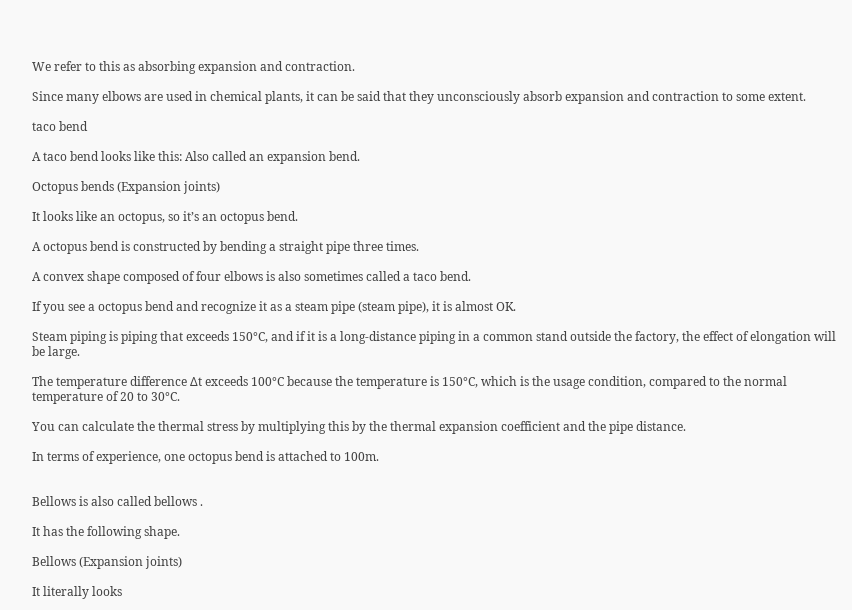We refer to this as absorbing expansion and contraction.

Since many elbows are used in chemical plants, it can be said that they unconsciously absorb expansion and contraction to some extent.

taco bend

A taco bend looks like this: Also called an expansion bend.

Octopus bends (Expansion joints)

It looks like an octopus, so it’s an octopus bend.

A octopus bend is constructed by bending a straight pipe three times.

A convex shape composed of four elbows is also sometimes called a taco bend.

If you see a octopus bend and recognize it as a steam pipe (steam pipe), it is almost OK.

Steam piping is piping that exceeds 150°C, and if it is a long-distance piping in a common stand outside the factory, the effect of elongation will be large.

The temperature difference Δt exceeds 100°C because the temperature is 150°C, which is the usage condition, compared to the normal temperature of 20 to 30°C.

You can calculate the thermal stress by multiplying this by the thermal expansion coefficient and the pipe distance.

In terms of experience, one octopus bend is attached to 100m.


Bellows is also called bellows .

It has the following shape.

Bellows (Expansion joints)

It literally looks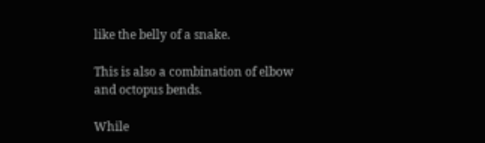like the belly of a snake.

This is also a combination of elbow and octopus bends.

While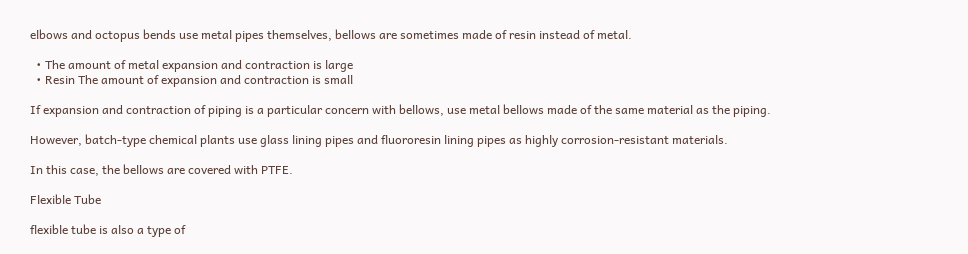elbows and octopus bends use metal pipes themselves, bellows are sometimes made of resin instead of metal.

  • The amount of metal expansion and contraction is large
  • Resin The amount of expansion and contraction is small

If expansion and contraction of piping is a particular concern with bellows, use metal bellows made of the same material as the piping.

However, batch-type chemical plants use glass lining pipes and fluororesin lining pipes as highly corrosion-resistant materials.

In this case, the bellows are covered with PTFE.

Flexible Tube

flexible tube is also a type of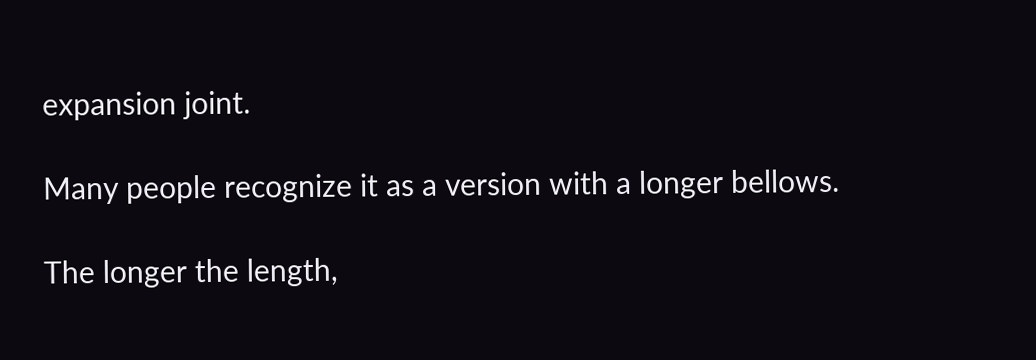expansion joint.

Many people recognize it as a version with a longer bellows.

The longer the length,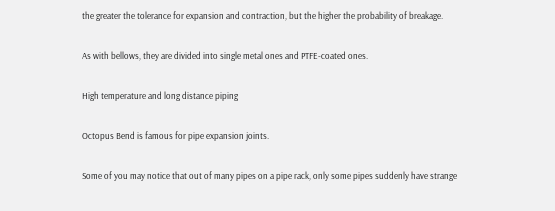the greater the tolerance for expansion and contraction, but the higher the probability of breakage.

As with bellows, they are divided into single metal ones and PTFE-coated ones.

High temperature and long distance piping

Octopus Bend is famous for pipe expansion joints.

Some of you may notice that out of many pipes on a pipe rack, only some pipes suddenly have strange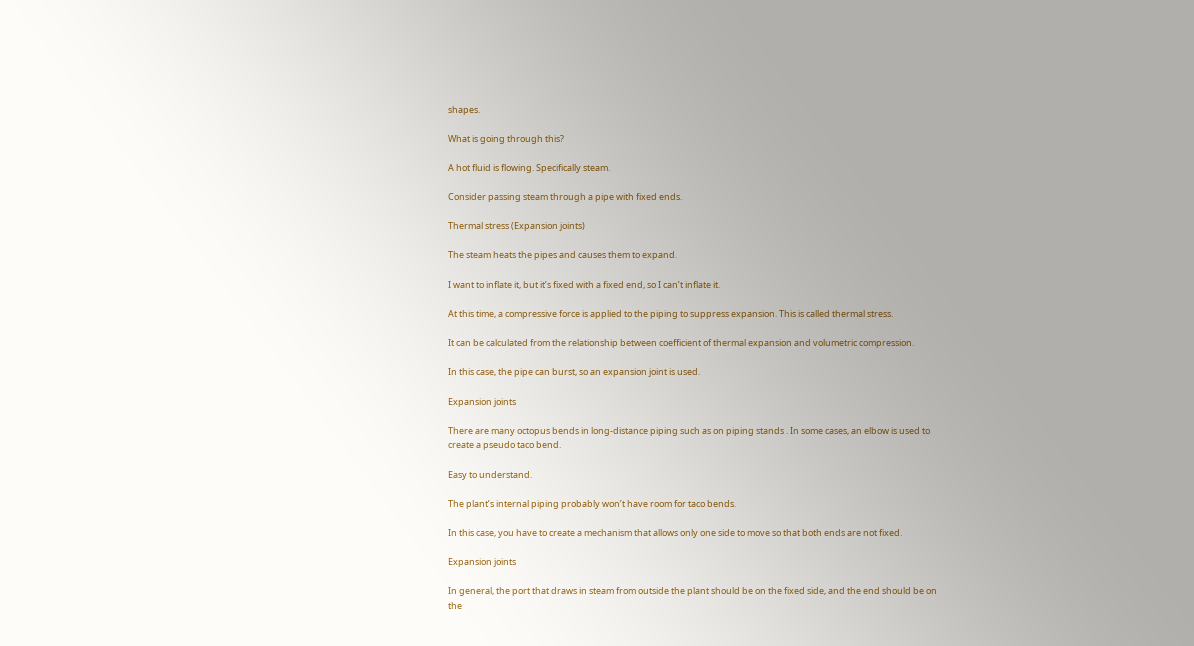shapes.

What is going through this?

A hot fluid is flowing. Specifically steam.

Consider passing steam through a pipe with fixed ends.

Thermal stress (Expansion joints)

The steam heats the pipes and causes them to expand.

I want to inflate it, but it’s fixed with a fixed end, so I can’t inflate it.

At this time, a compressive force is applied to the piping to suppress expansion. This is called thermal stress.

It can be calculated from the relationship between coefficient of thermal expansion and volumetric compression.

In this case, the pipe can burst, so an expansion joint is used.

Expansion joints

There are many octopus bends in long-distance piping such as on piping stands . In some cases, an elbow is used to create a pseudo taco bend.

Easy to understand.

The plant’s internal piping probably won’t have room for taco bends.

In this case, you have to create a mechanism that allows only one side to move so that both ends are not fixed.

Expansion joints

In general, the port that draws in steam from outside the plant should be on the fixed side, and the end should be on the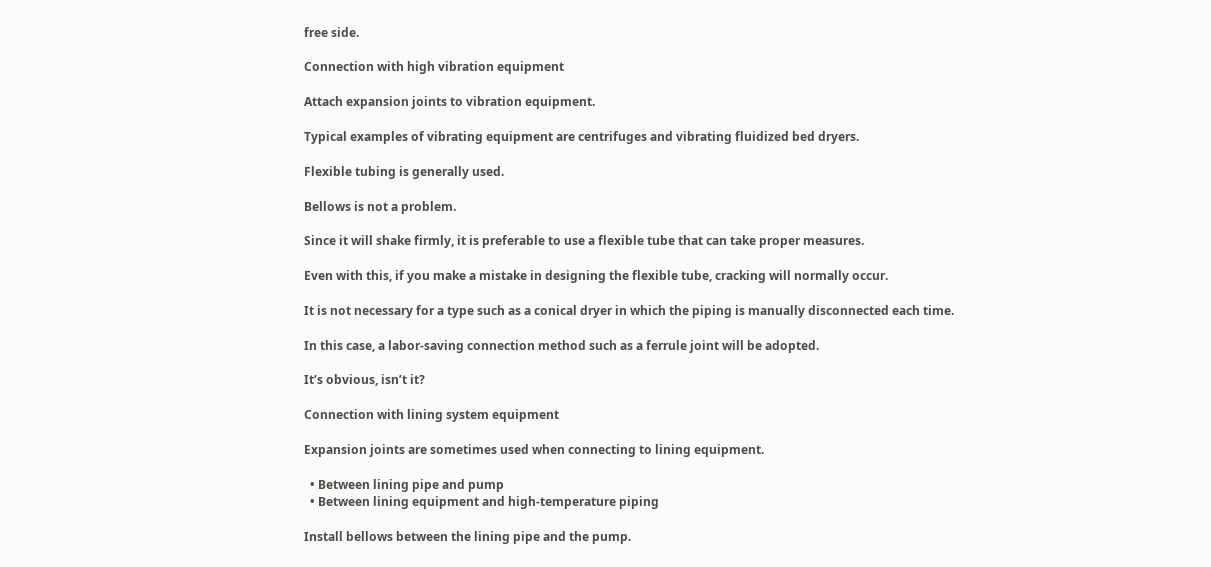free side.

Connection with high vibration equipment

Attach expansion joints to vibration equipment.

Typical examples of vibrating equipment are centrifuges and vibrating fluidized bed dryers.

Flexible tubing is generally used.

Bellows is not a problem.

Since it will shake firmly, it is preferable to use a flexible tube that can take proper measures.

Even with this, if you make a mistake in designing the flexible tube, cracking will normally occur.

It is not necessary for a type such as a conical dryer in which the piping is manually disconnected each time.

In this case, a labor-saving connection method such as a ferrule joint will be adopted.

It’s obvious, isn’t it?

Connection with lining system equipment

Expansion joints are sometimes used when connecting to lining equipment.

  • Between lining pipe and pump
  • Between lining equipment and high-temperature piping

Install bellows between the lining pipe and the pump.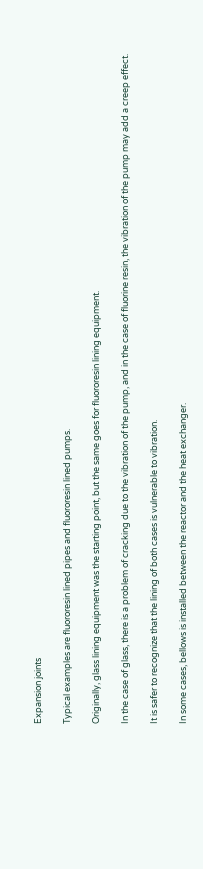Expansion joints

Typical examples are fluororesin lined pipes and fluororesin lined pumps.

Originally, glass lining equipment was the starting point, but the same goes for fluororesin lining equipment.

In the case of glass, there is a problem of cracking due to the vibration of the pump, and in the case of fluorine resin, the vibration of the pump may add a creep effect.

It is safer to recognize that the lining of both cases is vulnerable to vibration.

In some cases, bellows is installed between the reactor and the heat exchanger.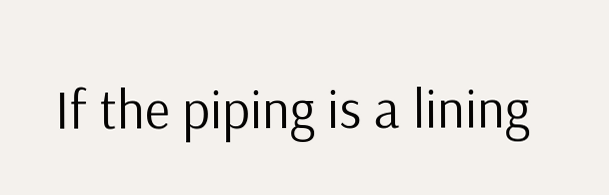If the piping is a lining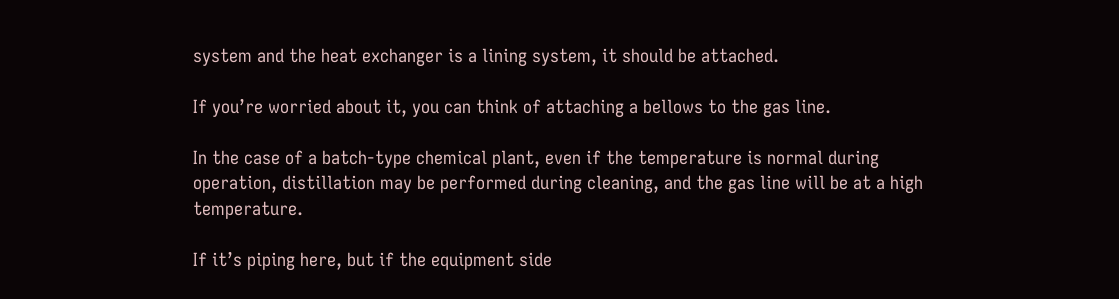system and the heat exchanger is a lining system, it should be attached.

If you’re worried about it, you can think of attaching a bellows to the gas line.

In the case of a batch-type chemical plant, even if the temperature is normal during operation, distillation may be performed during cleaning, and the gas line will be at a high temperature.

If it’s piping here, but if the equipment side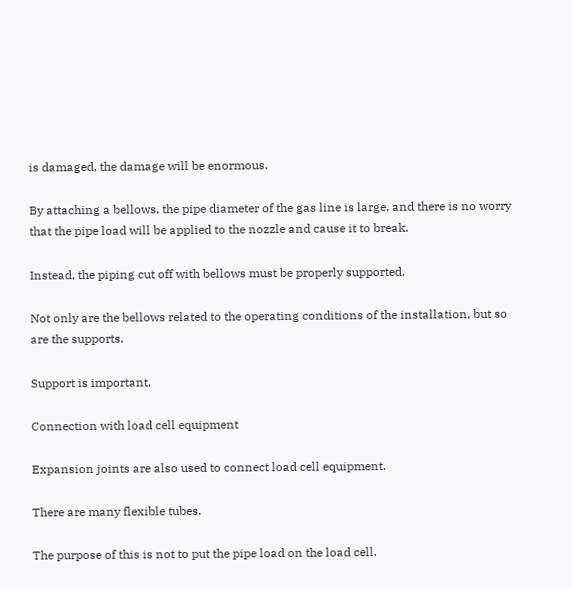is damaged, the damage will be enormous.

By attaching a bellows, the pipe diameter of the gas line is large, and there is no worry that the pipe load will be applied to the nozzle and cause it to break.

Instead, the piping cut off with bellows must be properly supported.

Not only are the bellows related to the operating conditions of the installation, but so are the supports.

Support is important.

Connection with load cell equipment

Expansion joints are also used to connect load cell equipment.

There are many flexible tubes.

The purpose of this is not to put the pipe load on the load cell.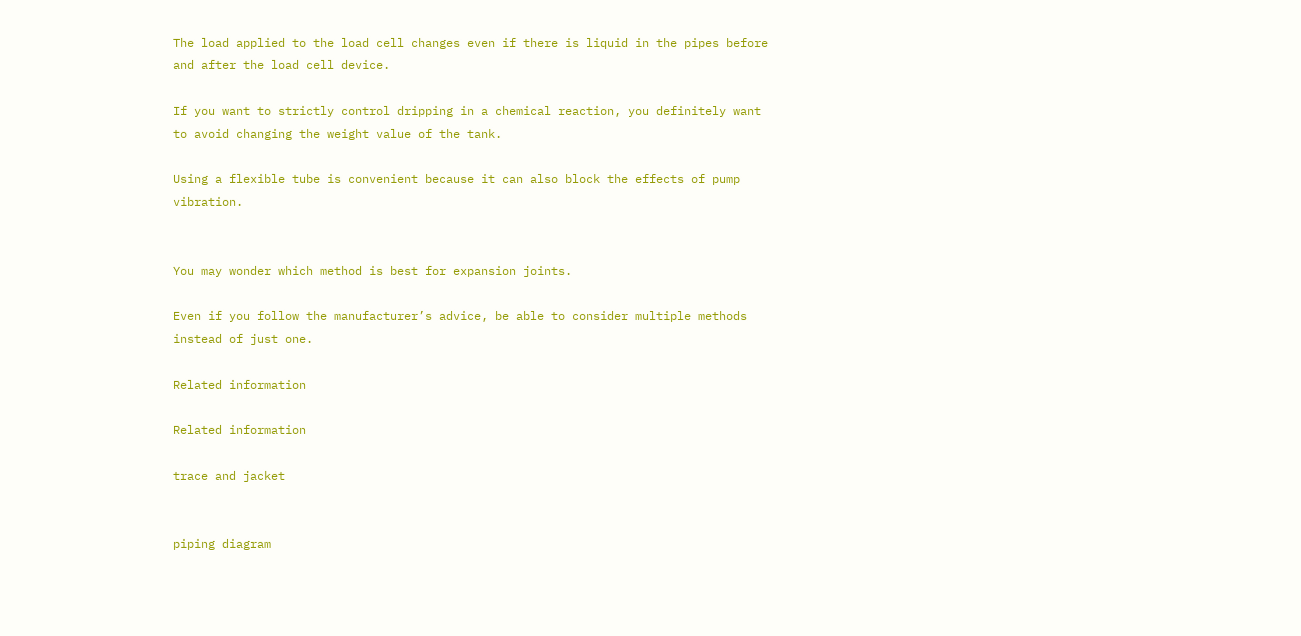The load applied to the load cell changes even if there is liquid in the pipes before and after the load cell device.

If you want to strictly control dripping in a chemical reaction, you definitely want to avoid changing the weight value of the tank.

Using a flexible tube is convenient because it can also block the effects of pump vibration.


You may wonder which method is best for expansion joints.

Even if you follow the manufacturer’s advice, be able to consider multiple methods instead of just one.

Related information

Related information

trace and jacket


piping diagram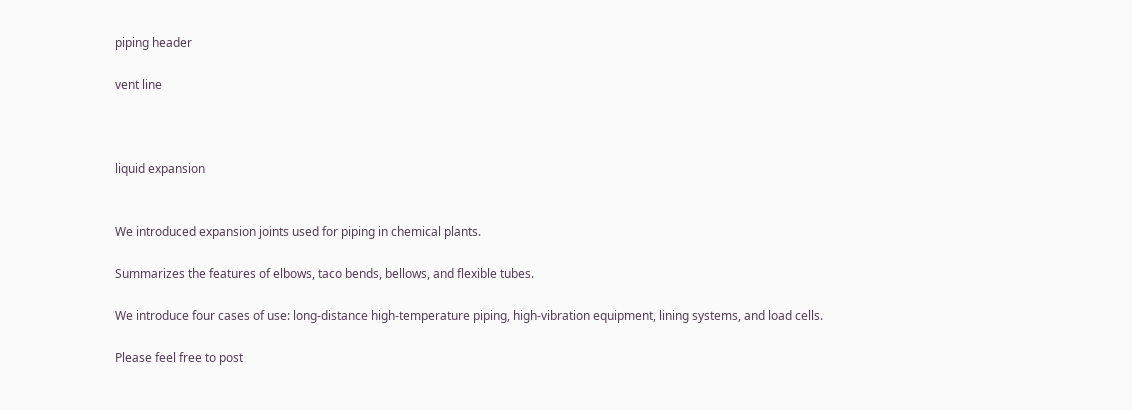piping header

vent line



liquid expansion


We introduced expansion joints used for piping in chemical plants.

Summarizes the features of elbows, taco bends, bellows, and flexible tubes.

We introduce four cases of use: long-distance high-temperature piping, high-vibration equipment, lining systems, and load cells.

Please feel free to post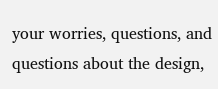your worries, questions, and questions about the design,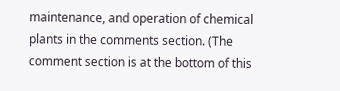maintenance, and operation of chemical plants in the comments section. (The comment section is at the bottom of this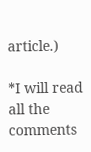article.)

*I will read all the comments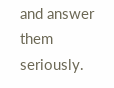and answer them seriously.